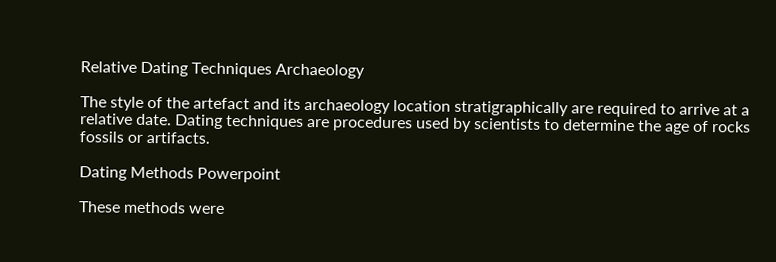Relative Dating Techniques Archaeology

The style of the artefact and its archaeology location stratigraphically are required to arrive at a relative date. Dating techniques are procedures used by scientists to determine the age of rocks fossils or artifacts.

Dating Methods Powerpoint

These methods were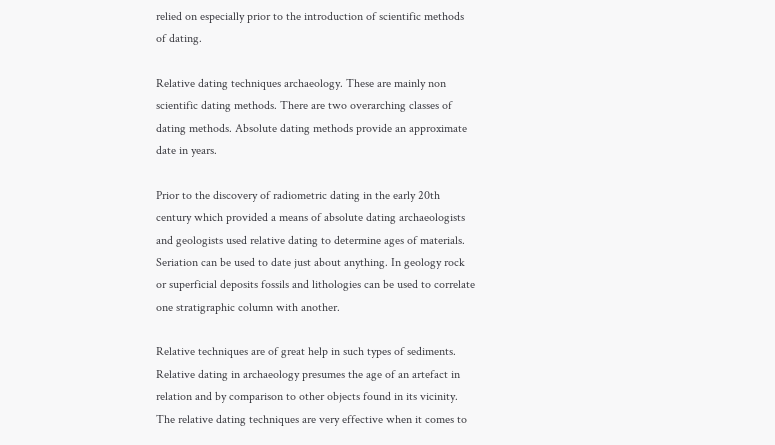relied on especially prior to the introduction of scientific methods of dating.

Relative dating techniques archaeology. These are mainly non scientific dating methods. There are two overarching classes of dating methods. Absolute dating methods provide an approximate date in years.

Prior to the discovery of radiometric dating in the early 20th century which provided a means of absolute dating archaeologists and geologists used relative dating to determine ages of materials. Seriation can be used to date just about anything. In geology rock or superficial deposits fossils and lithologies can be used to correlate one stratigraphic column with another.

Relative techniques are of great help in such types of sediments. Relative dating in archaeology presumes the age of an artefact in relation and by comparison to other objects found in its vicinity. The relative dating techniques are very effective when it comes to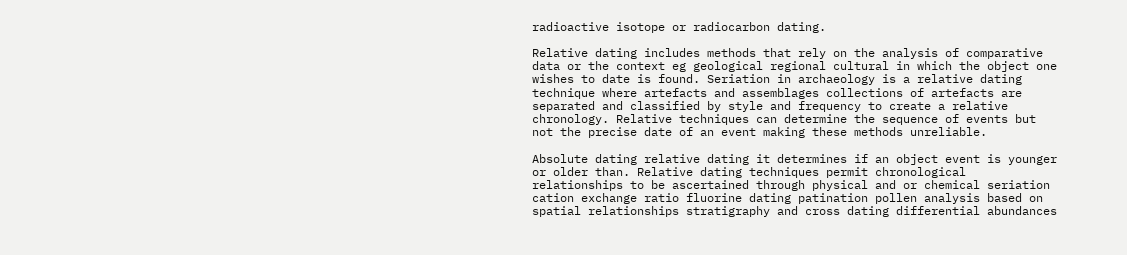radioactive isotope or radiocarbon dating.

Relative dating includes methods that rely on the analysis of comparative data or the context eg geological regional cultural in which the object one wishes to date is found. Seriation in archaeology is a relative dating technique where artefacts and assemblages collections of artefacts are separated and classified by style and frequency to create a relative chronology. Relative techniques can determine the sequence of events but not the precise date of an event making these methods unreliable.

Absolute dating relative dating it determines if an object event is younger or older than. Relative dating techniques permit chronological relationships to be ascertained through physical and or chemical seriation cation exchange ratio fluorine dating patination pollen analysis based on spatial relationships stratigraphy and cross dating differential abundances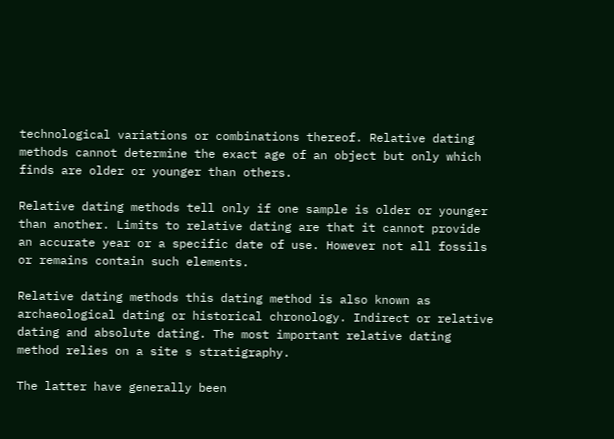technological variations or combinations thereof. Relative dating methods cannot determine the exact age of an object but only which finds are older or younger than others.

Relative dating methods tell only if one sample is older or younger than another. Limits to relative dating are that it cannot provide an accurate year or a specific date of use. However not all fossils or remains contain such elements.

Relative dating methods this dating method is also known as archaeological dating or historical chronology. Indirect or relative dating and absolute dating. The most important relative dating method relies on a site s stratigraphy.

The latter have generally been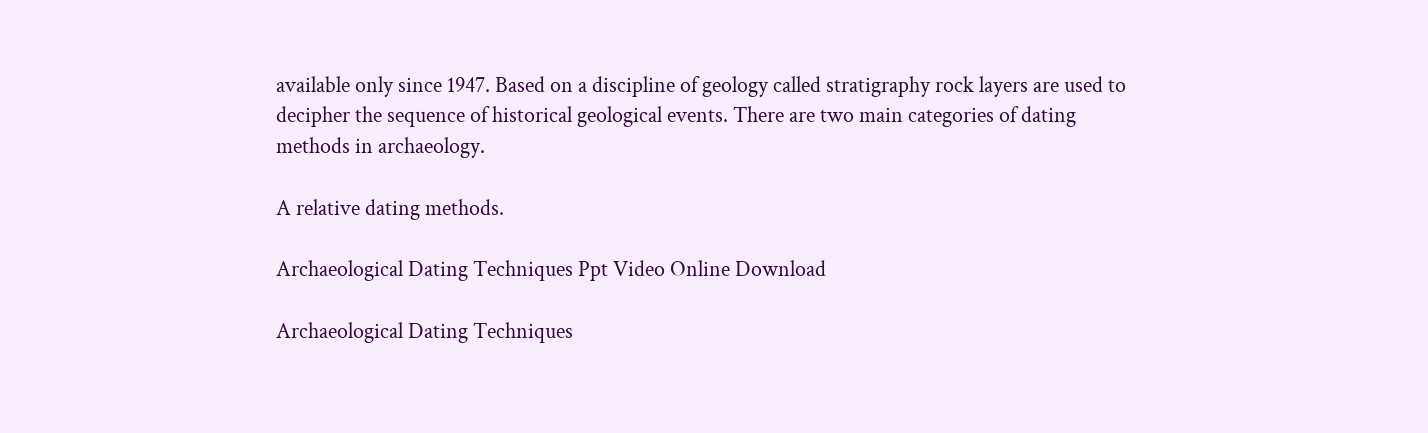available only since 1947. Based on a discipline of geology called stratigraphy rock layers are used to decipher the sequence of historical geological events. There are two main categories of dating methods in archaeology.

A relative dating methods.

Archaeological Dating Techniques Ppt Video Online Download

Archaeological Dating Techniques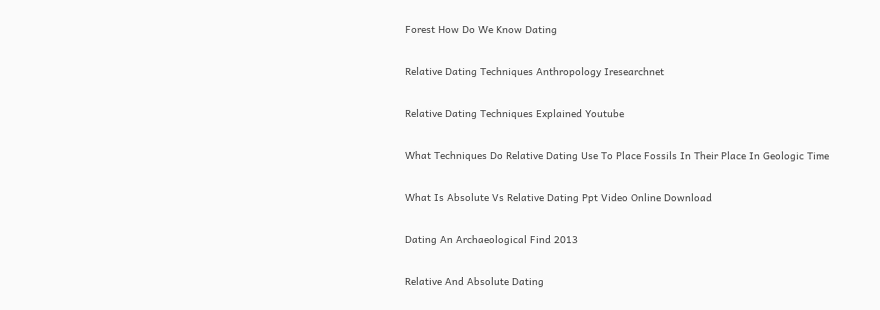Forest How Do We Know Dating

Relative Dating Techniques Anthropology Iresearchnet

Relative Dating Techniques Explained Youtube

What Techniques Do Relative Dating Use To Place Fossils In Their Place In Geologic Time

What Is Absolute Vs Relative Dating Ppt Video Online Download

Dating An Archaeological Find 2013

Relative And Absolute Dating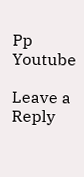Pp Youtube

Leave a Reply